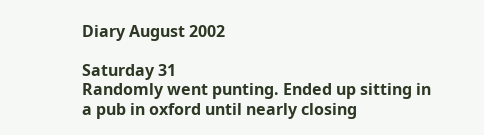Diary August 2002

Saturday 31
Randomly went punting. Ended up sitting in a pub in oxford until nearly closing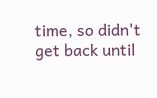time, so didn't get back until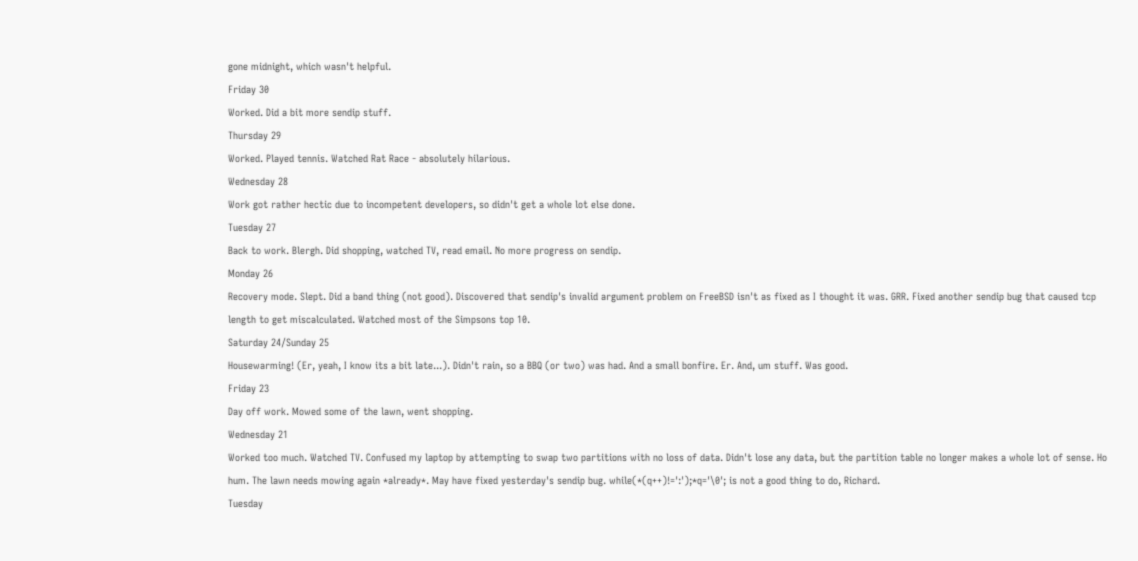gone midnight, which wasn't helpful.
Friday 30
Worked. Did a bit more sendip stuff.
Thursday 29
Worked. Played tennis. Watched Rat Race - absolutely hilarious.
Wednesday 28
Work got rather hectic due to incompetent developers, so didn't get a whole lot else done.
Tuesday 27
Back to work. Blergh. Did shopping, watched TV, read email. No more progress on sendip.
Monday 26
Recovery mode. Slept. Did a band thing (not good). Discovered that sendip's invalid argument problem on FreeBSD isn't as fixed as I thought it was. GRR. Fixed another sendip bug that caused tcp length to get miscalculated. Watched most of the Simpsons top 10.
Saturday 24/Sunday 25
Housewarming! (Er, yeah, I know its a bit late...). Didn't rain, so a BBQ (or two) was had. And a small bonfire. Er. And, um stuff. Was good.
Friday 23
Day off work. Mowed some of the lawn, went shopping.
Wednesday 21
Worked too much. Watched TV. Confused my laptop by attempting to swap two partitions with no loss of data. Didn't lose any data, but the partition table no longer makes a whole lot of sense. Ho hum. The lawn needs mowing again *already*. May have fixed yesterday's sendip bug. while(*(q++)!=':');*q='\0'; is not a good thing to do, Richard.
Tuesday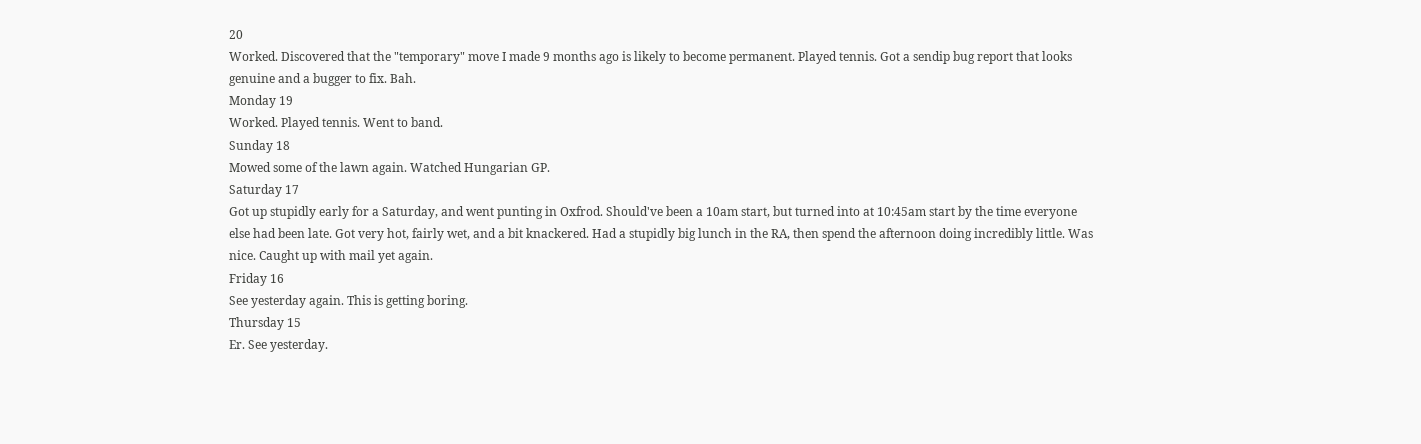20
Worked. Discovered that the "temporary" move I made 9 months ago is likely to become permanent. Played tennis. Got a sendip bug report that looks genuine and a bugger to fix. Bah.
Monday 19
Worked. Played tennis. Went to band.
Sunday 18
Mowed some of the lawn again. Watched Hungarian GP.
Saturday 17
Got up stupidly early for a Saturday, and went punting in Oxfrod. Should've been a 10am start, but turned into at 10:45am start by the time everyone else had been late. Got very hot, fairly wet, and a bit knackered. Had a stupidly big lunch in the RA, then spend the afternoon doing incredibly little. Was nice. Caught up with mail yet again.
Friday 16
See yesterday again. This is getting boring.
Thursday 15
Er. See yesterday.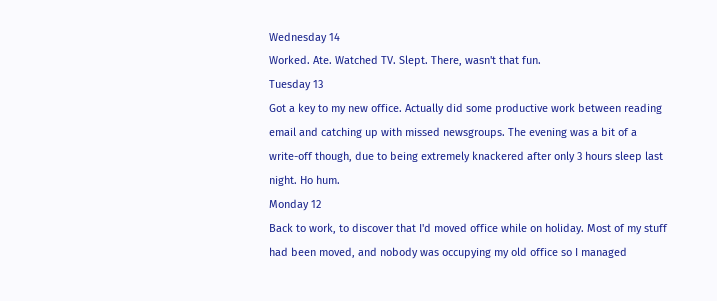Wednesday 14
Worked. Ate. Watched TV. Slept. There, wasn't that fun.
Tuesday 13
Got a key to my new office. Actually did some productive work between reading email and catching up with missed newsgroups. The evening was a bit of a write-off though, due to being extremely knackered after only 3 hours sleep last night. Ho hum.
Monday 12
Back to work, to discover that I'd moved office while on holiday. Most of my stuff had been moved, and nobody was occupying my old office so I managed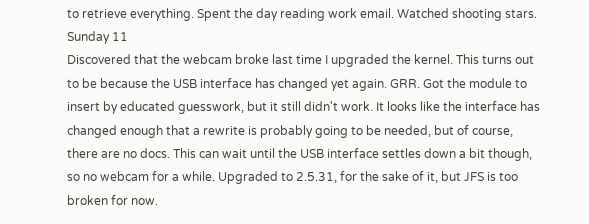to retrieve everything. Spent the day reading work email. Watched shooting stars.
Sunday 11
Discovered that the webcam broke last time I upgraded the kernel. This turns out to be because the USB interface has changed yet again. GRR. Got the module to insert by educated guesswork, but it still didn't work. It looks like the interface has changed enough that a rewrite is probably going to be needed, but of course, there are no docs. This can wait until the USB interface settles down a bit though, so no webcam for a while. Upgraded to 2.5.31, for the sake of it, but JFS is too broken for now.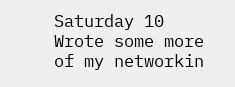Saturday 10
Wrote some more of my networkin